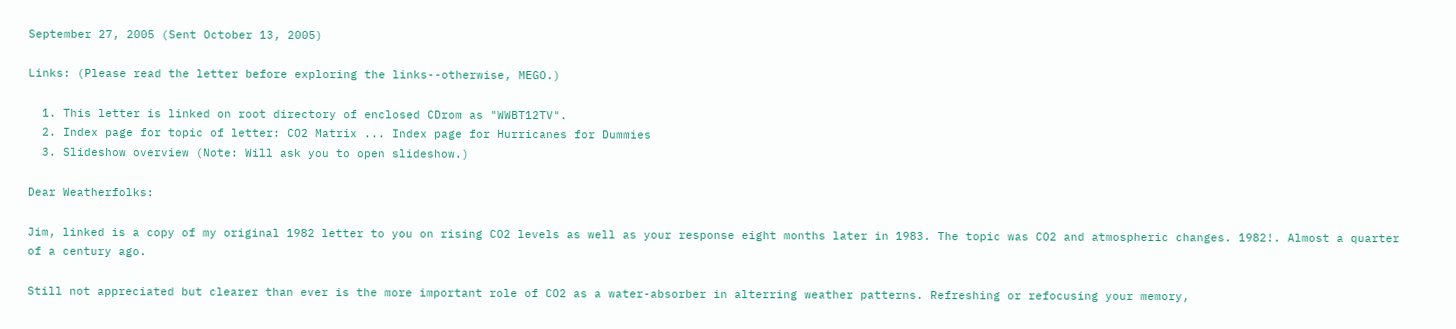September 27, 2005 (Sent October 13, 2005)

Links: (Please read the letter before exploring the links--otherwise, MEGO.)

  1. This letter is linked on root directory of enclosed CDrom as "WWBT12TV".
  2. Index page for topic of letter: CO2 Matrix ... Index page for Hurricanes for Dummies
  3. Slideshow overview (Note: Will ask you to open slideshow.)

Dear Weatherfolks:

Jim, linked is a copy of my original 1982 letter to you on rising CO2 levels as well as your response eight months later in 1983. The topic was CO2 and atmospheric changes. 1982!. Almost a quarter of a century ago.

Still not appreciated but clearer than ever is the more important role of CO2 as a water-absorber in alterring weather patterns. Refreshing or refocusing your memory,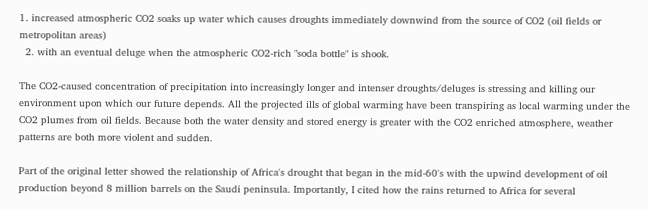1. increased atmospheric CO2 soaks up water which causes droughts immediately downwind from the source of CO2 (oil fields or metropolitan areas)
  2. with an eventual deluge when the atmospheric CO2-rich "soda bottle" is shook.

The CO2-caused concentration of precipitation into increasingly longer and intenser droughts/deluges is stressing and killing our environment upon which our future depends. All the projected ills of global warming have been transpiring as local warming under the CO2 plumes from oil fields. Because both the water density and stored energy is greater with the CO2 enriched atmosphere, weather patterns are both more violent and sudden.

Part of the original letter showed the relationship of Africa's drought that began in the mid-60's with the upwind development of oil production beyond 8 million barrels on the Saudi peninsula. Importantly, I cited how the rains returned to Africa for several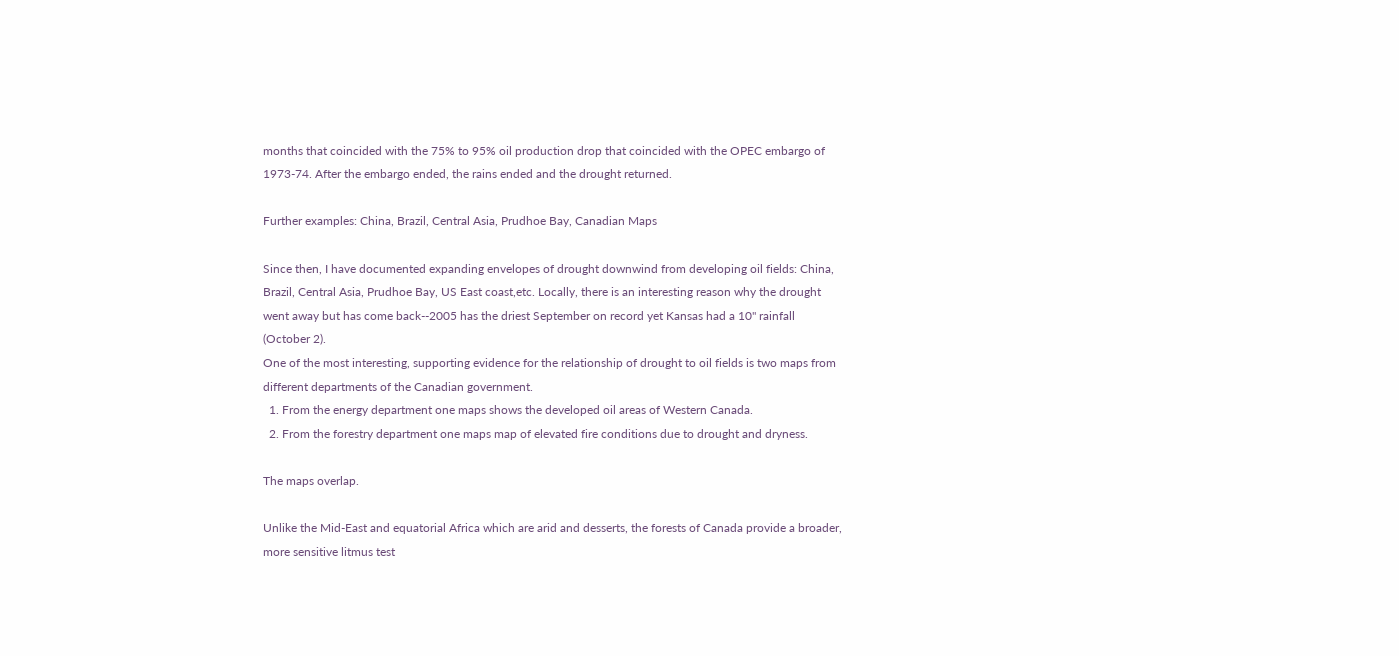months that coincided with the 75% to 95% oil production drop that coincided with the OPEC embargo of 1973-74. After the embargo ended, the rains ended and the drought returned.

Further examples: China, Brazil, Central Asia, Prudhoe Bay, Canadian Maps

Since then, I have documented expanding envelopes of drought downwind from developing oil fields: China, Brazil, Central Asia, Prudhoe Bay, US East coast,etc. Locally, there is an interesting reason why the drought went away but has come back--2005 has the driest September on record yet Kansas had a 10" rainfall (October 2).
One of the most interesting, supporting evidence for the relationship of drought to oil fields is two maps from different departments of the Canadian government.
  1. From the energy department one maps shows the developed oil areas of Western Canada.
  2. From the forestry department one maps map of elevated fire conditions due to drought and dryness.

The maps overlap.

Unlike the Mid-East and equatorial Africa which are arid and desserts, the forests of Canada provide a broader, more sensitive litmus test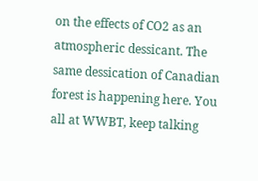on the effects of CO2 as an atmospheric dessicant. The same dessication of Canadian forest is happening here. You all at WWBT, keep talking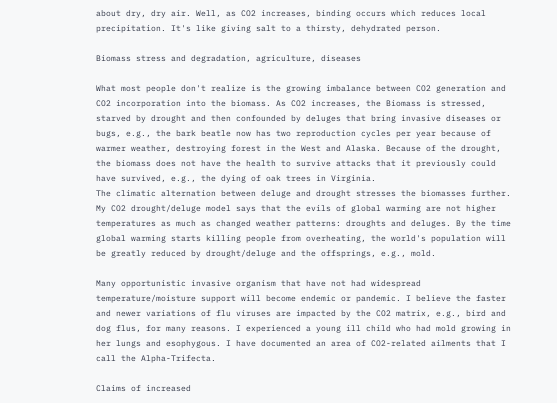about dry, dry air. Well, as CO2 increases, binding occurs which reduces local precipitation. It's like giving salt to a thirsty, dehydrated person.

Biomass stress and degradation, agriculture, diseases

What most people don't realize is the growing imbalance between CO2 generation and CO2 incorporation into the biomass. As CO2 increases, the Biomass is stressed, starved by drought and then confounded by deluges that bring invasive diseases or bugs, e.g., the bark beatle now has two reproduction cycles per year because of warmer weather, destroying forest in the West and Alaska. Because of the drought, the biomass does not have the health to survive attacks that it previously could have survived, e.g., the dying of oak trees in Virginia.
The climatic alternation between deluge and drought stresses the biomasses further. My CO2 drought/deluge model says that the evils of global warming are not higher temperatures as much as changed weather patterns: droughts and deluges. By the time global warming starts killing people from overheating, the world's population will be greatly reduced by drought/deluge and the offsprings, e.g., mold.

Many opportunistic invasive organism that have not had widespread temperature/moisture support will become endemic or pandemic. I believe the faster and newer variations of flu viruses are impacted by the CO2 matrix, e.g., bird and dog flus, for many reasons. I experienced a young ill child who had mold growing in her lungs and esophygous. I have documented an area of CO2-related ailments that I call the Alpha-Trifecta.

Claims of increased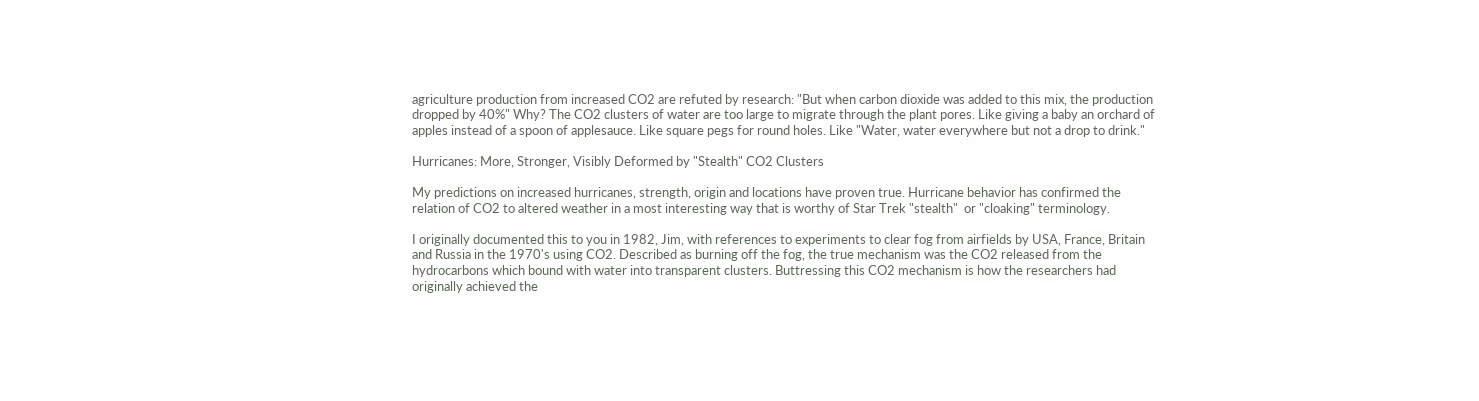agriculture production from increased CO2 are refuted by research: "But when carbon dioxide was added to this mix, the production dropped by 40%" Why? The CO2 clusters of water are too large to migrate through the plant pores. Like giving a baby an orchard of apples instead of a spoon of applesauce. Like square pegs for round holes. Like "Water, water everywhere but not a drop to drink."

Hurricanes: More, Stronger, Visibly Deformed by "Stealth" CO2 Clusters

My predictions on increased hurricanes, strength, origin and locations have proven true. Hurricane behavior has confirmed the relation of CO2 to altered weather in a most interesting way that is worthy of Star Trek "stealth"  or "cloaking" terminology.

I originally documented this to you in 1982, Jim, with references to experiments to clear fog from airfields by USA, France, Britain and Russia in the 1970's using CO2. Described as burning off the fog, the true mechanism was the CO2 released from the hydrocarbons which bound with water into transparent clusters. Buttressing this CO2 mechanism is how the researchers had originally achieved the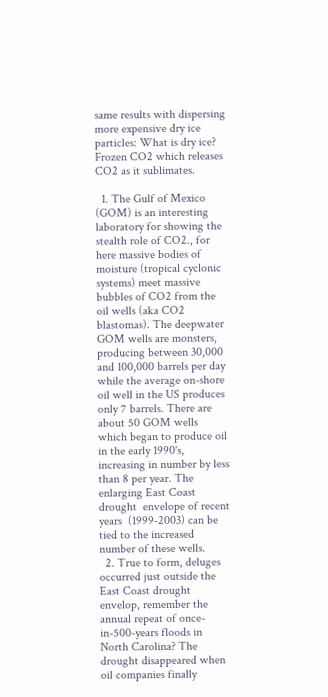same results with dispersing more expensive dry ice particles: What is dry ice? Frozen CO2 which releases CO2 as it sublimates.

  1. The Gulf of Mexico (GOM) is an interesting laboratory for showing the stealth role of CO2., for here massive bodies of moisture (tropical cyclonic systems) meet massive bubbles of CO2 from the oil wells (aka CO2 blastomas). The deepwater GOM wells are monsters, producing between 30,000 and 100,000 barrels per day while the average on-shore oil well in the US produces only 7 barrels. There are about 50 GOM wells which began to produce oil in the early 1990's, increasing in number by less than 8 per year. The enlarging East Coast drought  envelope of recent years  (1999-2003) can be tied to the increased number of these wells.
  2. True to form, deluges occurred just outside the East Coast drought envelop, remember the annual repeat of once-in-500-years floods in North Carolina? The drought disappeared when oil companies finally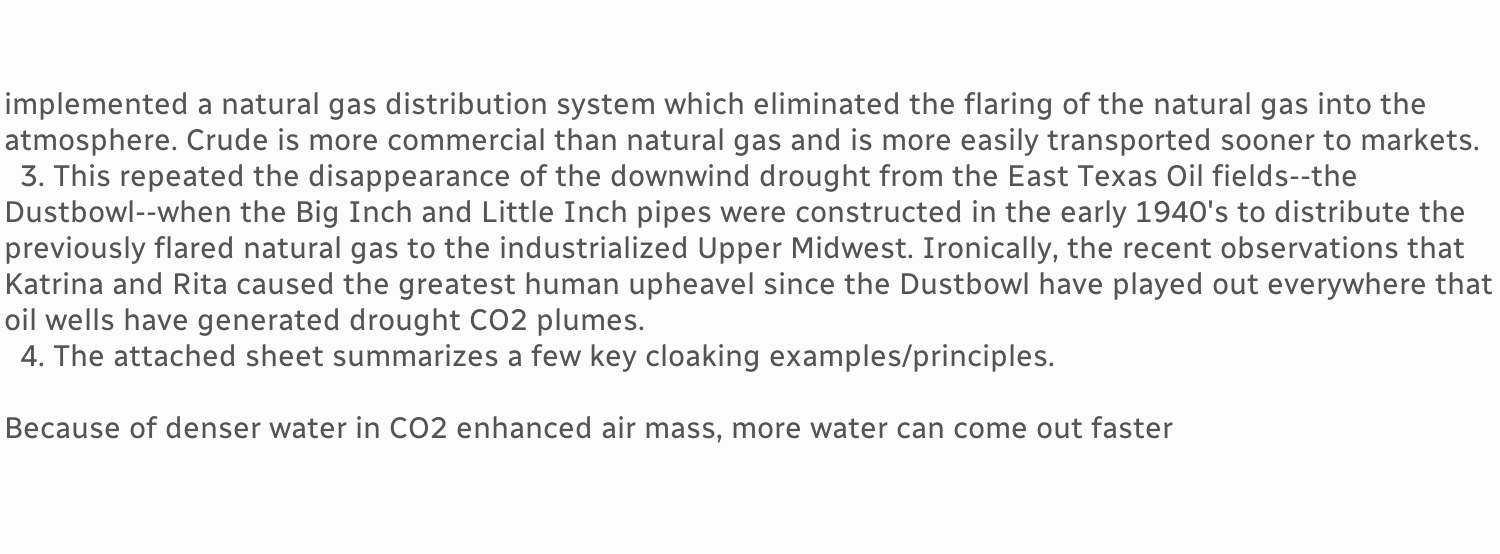implemented a natural gas distribution system which eliminated the flaring of the natural gas into the atmosphere. Crude is more commercial than natural gas and is more easily transported sooner to markets.
  3. This repeated the disappearance of the downwind drought from the East Texas Oil fields--the Dustbowl--when the Big Inch and Little Inch pipes were constructed in the early 1940's to distribute the previously flared natural gas to the industrialized Upper Midwest. Ironically, the recent observations that Katrina and Rita caused the greatest human upheavel since the Dustbowl have played out everywhere that oil wells have generated drought CO2 plumes.
  4. The attached sheet summarizes a few key cloaking examples/principles.

Because of denser water in CO2 enhanced air mass, more water can come out faster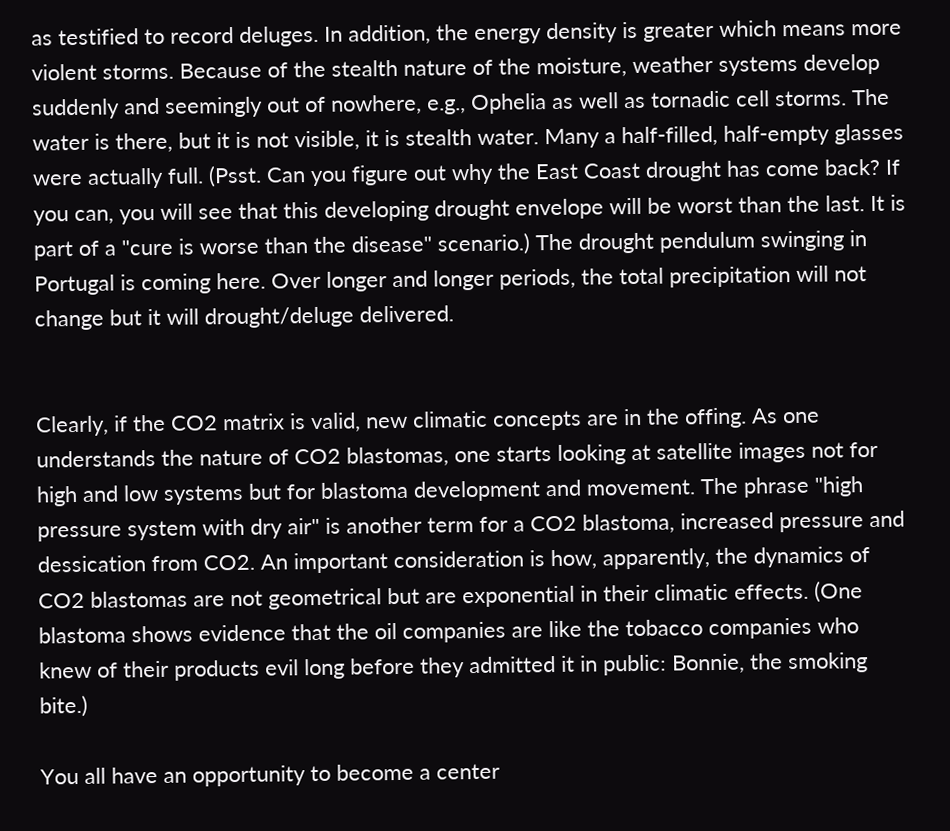as testified to record deluges. In addition, the energy density is greater which means more violent storms. Because of the stealth nature of the moisture, weather systems develop suddenly and seemingly out of nowhere, e.g., Ophelia as well as tornadic cell storms. The water is there, but it is not visible, it is stealth water. Many a half-filled, half-empty glasses were actually full. (Psst. Can you figure out why the East Coast drought has come back? If you can, you will see that this developing drought envelope will be worst than the last. It is part of a "cure is worse than the disease" scenario.) The drought pendulum swinging in Portugal is coming here. Over longer and longer periods, the total precipitation will not change but it will drought/deluge delivered.


Clearly, if the CO2 matrix is valid, new climatic concepts are in the offing. As one understands the nature of CO2 blastomas, one starts looking at satellite images not for high and low systems but for blastoma development and movement. The phrase "high pressure system with dry air" is another term for a CO2 blastoma, increased pressure and dessication from CO2. An important consideration is how, apparently, the dynamics of CO2 blastomas are not geometrical but are exponential in their climatic effects. (One blastoma shows evidence that the oil companies are like the tobacco companies who knew of their products evil long before they admitted it in public: Bonnie, the smoking bite.)

You all have an opportunity to become a center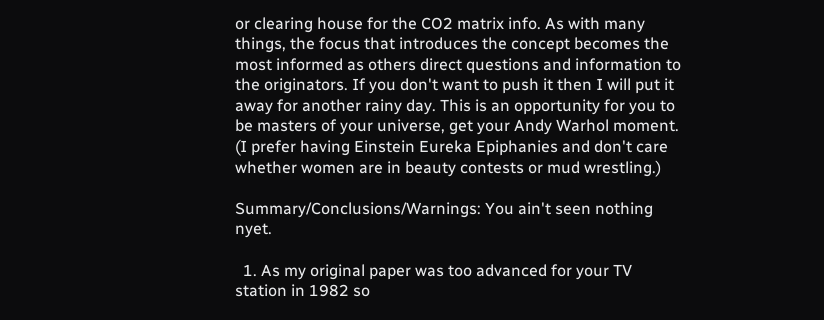or clearing house for the CO2 matrix info. As with many things, the focus that introduces the concept becomes the most informed as others direct questions and information to the originators. If you don't want to push it then I will put it away for another rainy day. This is an opportunity for you to be masters of your universe, get your Andy Warhol moment. (I prefer having Einstein Eureka Epiphanies and don't care whether women are in beauty contests or mud wrestling.)

Summary/Conclusions/Warnings: You ain't seen nothing nyet.

  1. As my original paper was too advanced for your TV station in 1982 so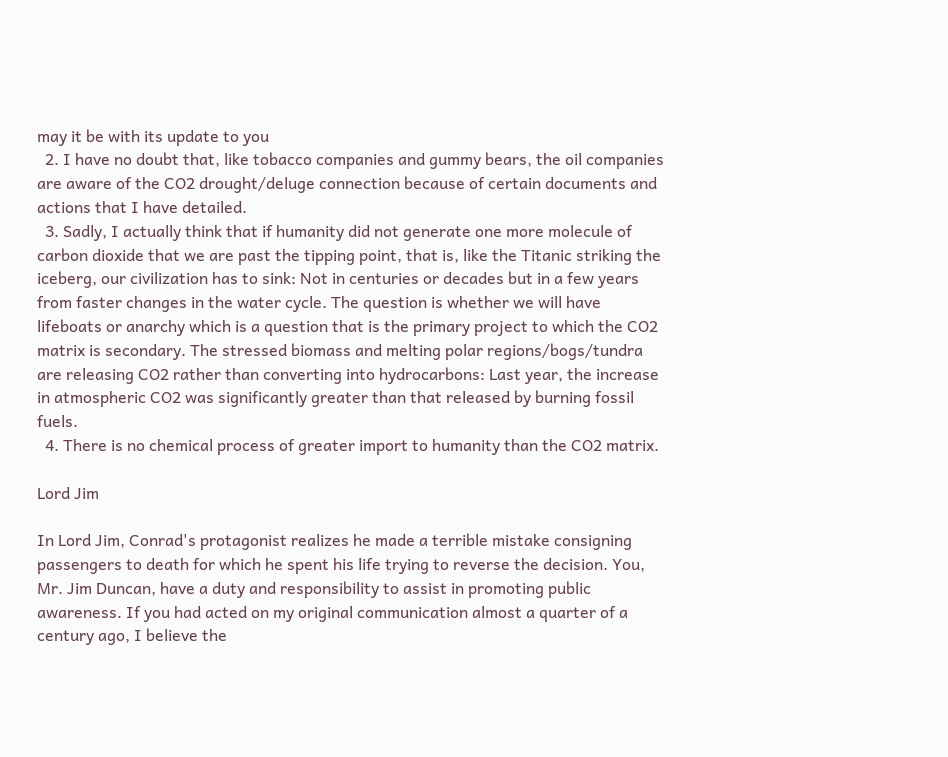may it be with its update to you
  2. I have no doubt that, like tobacco companies and gummy bears, the oil companies are aware of the CO2 drought/deluge connection because of certain documents and actions that I have detailed.
  3. Sadly, I actually think that if humanity did not generate one more molecule of carbon dioxide that we are past the tipping point, that is, like the Titanic striking the iceberg, our civilization has to sink: Not in centuries or decades but in a few years from faster changes in the water cycle. The question is whether we will have lifeboats or anarchy which is a question that is the primary project to which the CO2 matrix is secondary. The stressed biomass and melting polar regions/bogs/tundra are releasing CO2 rather than converting into hydrocarbons: Last year, the increase in atmospheric CO2 was significantly greater than that released by burning fossil fuels.
  4. There is no chemical process of greater import to humanity than the CO2 matrix.

Lord Jim

In Lord Jim, Conrad's protagonist realizes he made a terrible mistake consigning passengers to death for which he spent his life trying to reverse the decision. You, Mr. Jim Duncan, have a duty and responsibility to assist in promoting public awareness. If you had acted on my original communication almost a quarter of a century ago, I believe the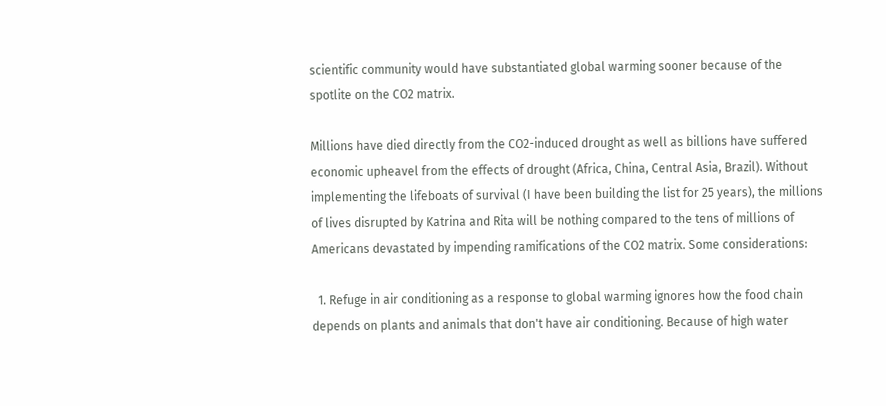scientific community would have substantiated global warming sooner because of the spotlite on the CO2 matrix.

Millions have died directly from the CO2-induced drought as well as billions have suffered economic upheavel from the effects of drought (Africa, China, Central Asia, Brazil). Without implementing the lifeboats of survival (I have been building the list for 25 years), the millions of lives disrupted by Katrina and Rita will be nothing compared to the tens of millions of Americans devastated by impending ramifications of the CO2 matrix. Some considerations:

  1. Refuge in air conditioning as a response to global warming ignores how the food chain depends on plants and animals that don't have air conditioning. Because of high water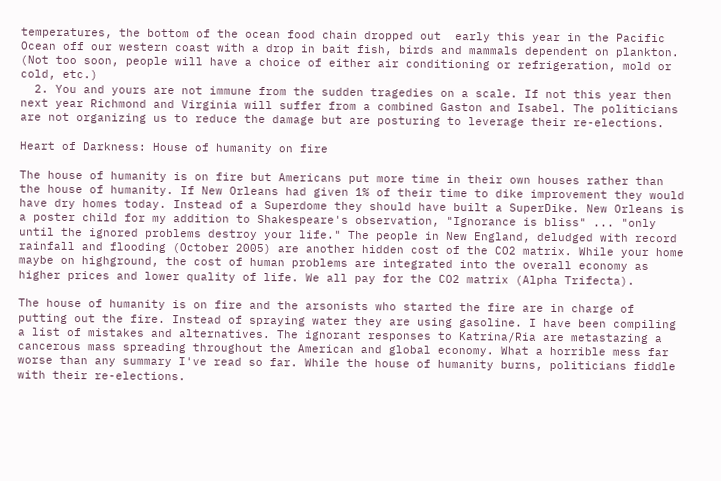temperatures, the bottom of the ocean food chain dropped out  early this year in the Pacific Ocean off our western coast with a drop in bait fish, birds and mammals dependent on plankton. (Not too soon, people will have a choice of either air conditioning or refrigeration, mold or cold, etc.)
  2. You and yours are not immune from the sudden tragedies on a scale. If not this year then next year Richmond and Virginia will suffer from a combined Gaston and Isabel. The politicians are not organizing us to reduce the damage but are posturing to leverage their re-elections.

Heart of Darkness: House of humanity on fire

The house of humanity is on fire but Americans put more time in their own houses rather than the house of humanity. If New Orleans had given 1% of their time to dike improvement they would have dry homes today. Instead of a Superdome they should have built a SuperDike. New Orleans is a poster child for my addition to Shakespeare's observation, "Ignorance is bliss" ... "only until the ignored problems destroy your life." The people in New England, deludged with record rainfall and flooding (October 2005) are another hidden cost of the CO2 matrix. While your home maybe on highground, the cost of human problems are integrated into the overall economy as higher prices and lower quality of life. We all pay for the CO2 matrix (Alpha Trifecta).

The house of humanity is on fire and the arsonists who started the fire are in charge of putting out the fire. Instead of spraying water they are using gasoline. I have been compiling a list of mistakes and alternatives. The ignorant responses to Katrina/Ria are metastazing a cancerous mass spreading throughout the American and global economy. What a horrible mess far worse than any summary I've read so far. While the house of humanity burns, politicians fiddle with their re-elections.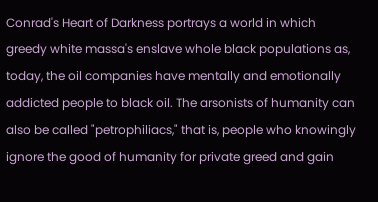Conrad's Heart of Darkness portrays a world in which greedy white massa's enslave whole black populations as, today, the oil companies have mentally and emotionally addicted people to black oil. The arsonists of humanity can also be called "petrophiliacs," that is, people who knowingly ignore the good of humanity for private greed and gain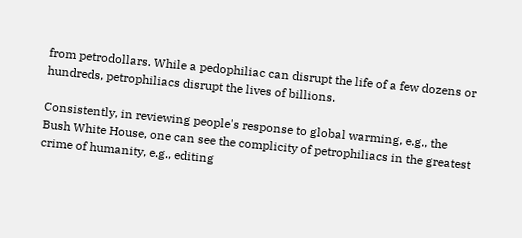from petrodollars. While a pedophiliac can disrupt the life of a few dozens or hundreds, petrophiliacs disrupt the lives of billions.

Consistently, in reviewing people's response to global warming, e.g., the Bush White House, one can see the complicity of petrophiliacs in the greatest crime of humanity, e.g., editing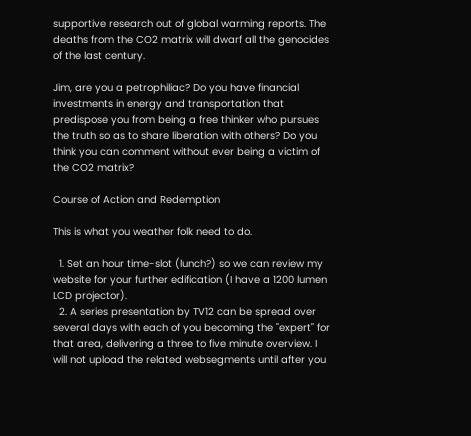supportive research out of global warming reports. The deaths from the CO2 matrix will dwarf all the genocides of the last century.

Jim, are you a petrophiliac? Do you have financial investments in energy and transportation that predispose you from being a free thinker who pursues the truth so as to share liberation with others? Do you think you can comment without ever being a victim of the CO2 matrix?

Course of Action and Redemption

This is what you weather folk need to do.

  1. Set an hour time-slot (lunch?) so we can review my website for your further edification (I have a 1200 lumen LCD projector).
  2. A series presentation by TV12 can be spread over several days with each of you becoming the "expert" for that area, delivering a three to five minute overview. I will not upload the related websegments until after you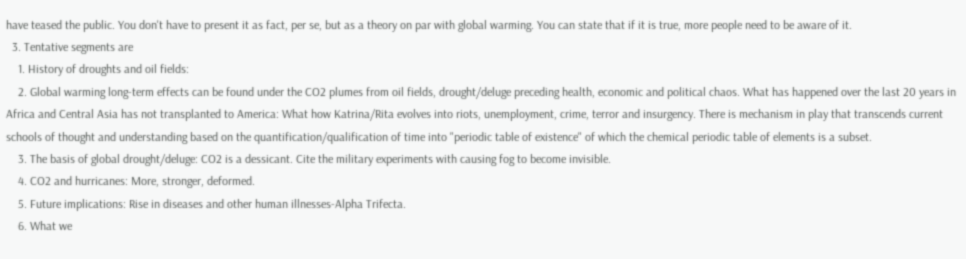have teased the public. You don't have to present it as fact, per se, but as a theory on par with global warming. You can state that if it is true, more people need to be aware of it.
  3. Tentative segments are
    1. History of droughts and oil fields:
    2. Global warming long-term effects can be found under the CO2 plumes from oil fields, drought/deluge preceding health, economic and political chaos. What has happened over the last 20 years in Africa and Central Asia has not transplanted to America: What how Katrina/Rita evolves into riots, unemployment, crime, terror and insurgency. There is mechanism in play that transcends current schools of thought and understanding based on the quantification/qualification of time into "periodic table of existence" of which the chemical periodic table of elements is a subset.
    3. The basis of global drought/deluge: CO2 is a dessicant. Cite the military experiments with causing fog to become invisible.
    4. CO2 and hurricanes: More, stronger, deformed.
    5. Future implications: Rise in diseases and other human illnesses-Alpha Trifecta.
    6. What we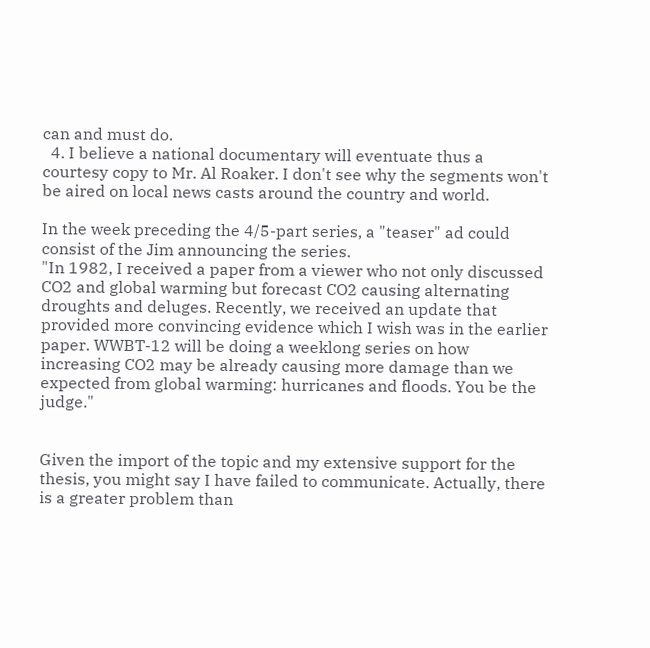can and must do.
  4. I believe a national documentary will eventuate thus a courtesy copy to Mr. Al Roaker. I don't see why the segments won't be aired on local news casts around the country and world.

In the week preceding the 4/5-part series, a "teaser" ad could consist of the Jim announcing the series.
"In 1982, I received a paper from a viewer who not only discussed CO2 and global warming but forecast CO2 causing alternating droughts and deluges. Recently, we received an update that provided more convincing evidence which I wish was in the earlier paper. WWBT-12 will be doing a weeklong series on how increasing CO2 may be already causing more damage than we expected from global warming: hurricanes and floods. You be the judge."


Given the import of the topic and my extensive support for the thesis, you might say I have failed to communicate. Actually, there is a greater problem than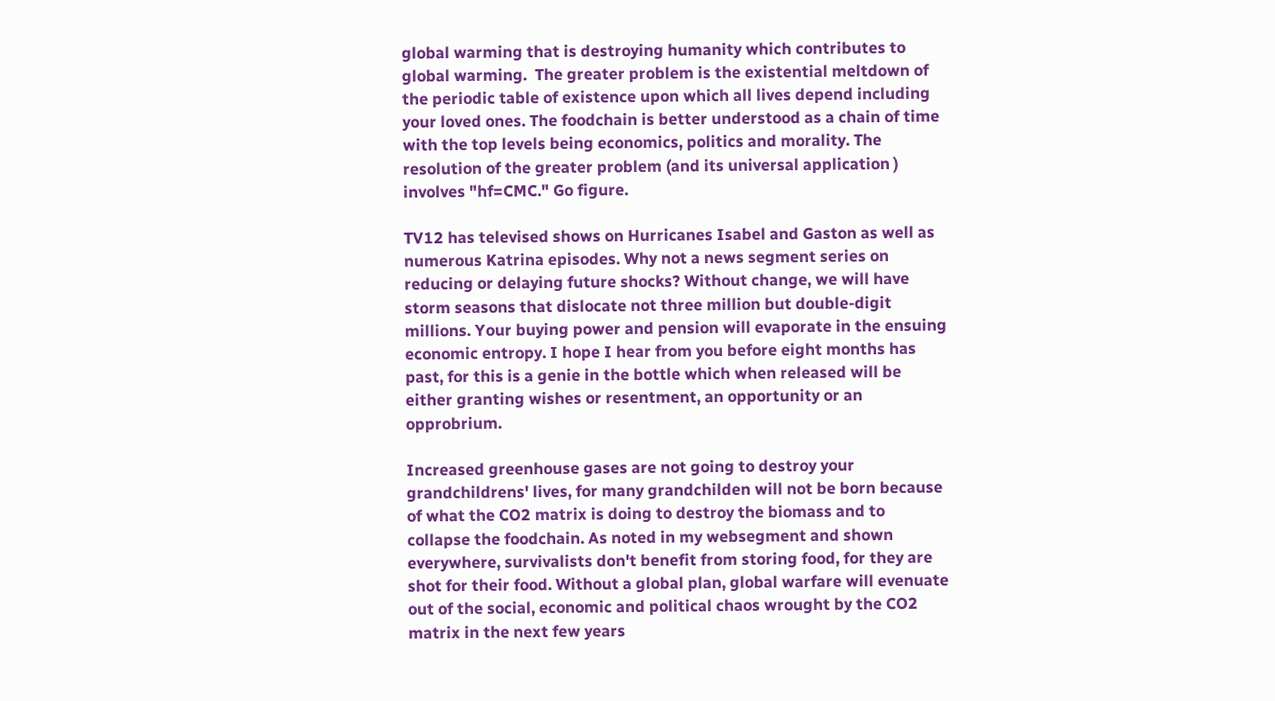global warming that is destroying humanity which contributes to global warming.  The greater problem is the existential meltdown of the periodic table of existence upon which all lives depend including your loved ones. The foodchain is better understood as a chain of time with the top levels being economics, politics and morality. The resolution of the greater problem (and its universal application ) involves "hf=CMC." Go figure.

TV12 has televised shows on Hurricanes Isabel and Gaston as well as numerous Katrina episodes. Why not a news segment series on reducing or delaying future shocks? Without change, we will have storm seasons that dislocate not three million but double-digit millions. Your buying power and pension will evaporate in the ensuing economic entropy. I hope I hear from you before eight months has past, for this is a genie in the bottle which when released will be either granting wishes or resentment, an opportunity or an opprobrium.

Increased greenhouse gases are not going to destroy your grandchildrens' lives, for many grandchilden will not be born because of what the CO2 matrix is doing to destroy the biomass and to collapse the foodchain. As noted in my websegment and shown everywhere, survivalists don't benefit from storing food, for they are shot for their food. Without a global plan, global warfare will evenuate out of the social, economic and political chaos wrought by the CO2 matrix in the next few years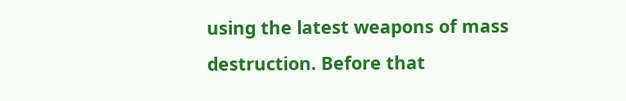using the latest weapons of mass destruction. Before that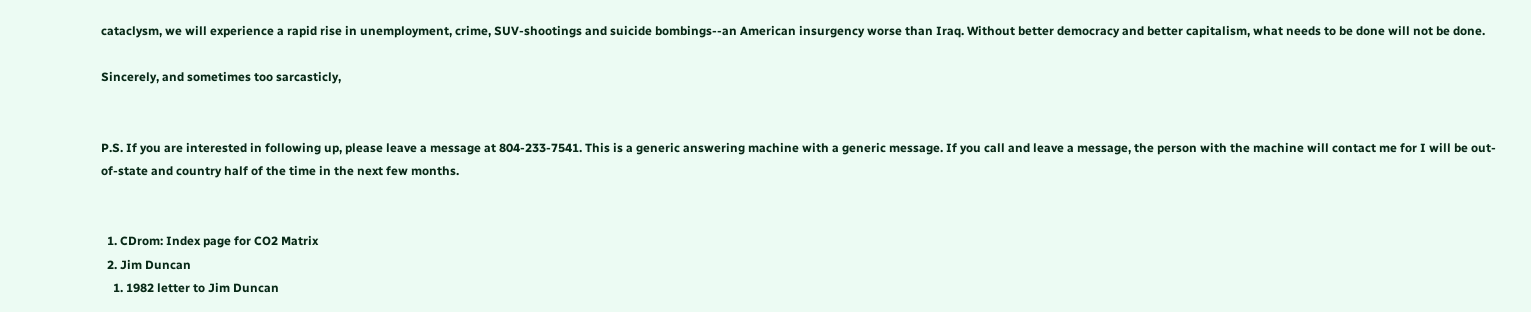cataclysm, we will experience a rapid rise in unemployment, crime, SUV-shootings and suicide bombings--an American insurgency worse than Iraq. Without better democracy and better capitalism, what needs to be done will not be done.

Sincerely, and sometimes too sarcasticly,


P.S. If you are interested in following up, please leave a message at 804-233-7541. This is a generic answering machine with a generic message. If you call and leave a message, the person with the machine will contact me for I will be out-of-state and country half of the time in the next few months.


  1. CDrom: Index page for CO2 Matrix
  2. Jim Duncan
    1. 1982 letter to Jim Duncan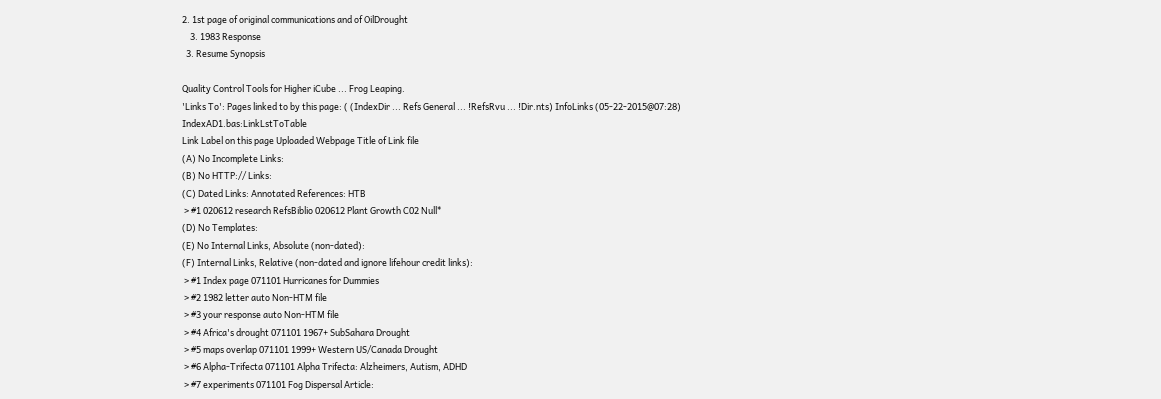2. 1st page of original communications and of OilDrought
    3. 1983 Response
  3. Resume Synopsis

Quality Control Tools for Higher iCube ... Frog Leaping.
'Links To': Pages linked to by this page: ( (IndexDir ... Refs General ... !RefsRvu ... !Dir.nts) InfoLinks (05-22-2015@07:28) IndexAD1.bas:LinkLstToTable
Link Label on this page Uploaded Webpage Title of Link file
(A) No Incomplete Links:
(B) No HTTP:// Links:
(C) Dated Links: Annotated References: HTB
 > #1 020612 research RefsBiblio 020612 Plant Growth C02 Null*
(D) No Templates:
(E) No Internal Links, Absolute (non-dated):
(F) Internal Links, Relative (non-dated and ignore lifehour credit links):
 > #1 Index page 071101 Hurricanes for Dummies
 > #2 1982 letter auto Non-HTM file
 > #3 your response auto Non-HTM file
 > #4 Africa's drought 071101 1967+ SubSahara Drought
 > #5 maps overlap 071101 1999+ Western US/Canada Drought
 > #6 Alpha-Trifecta 071101 Alpha Trifecta: Alzheimers, Autism, ADHD
 > #7 experiments 071101 Fog Dispersal Article: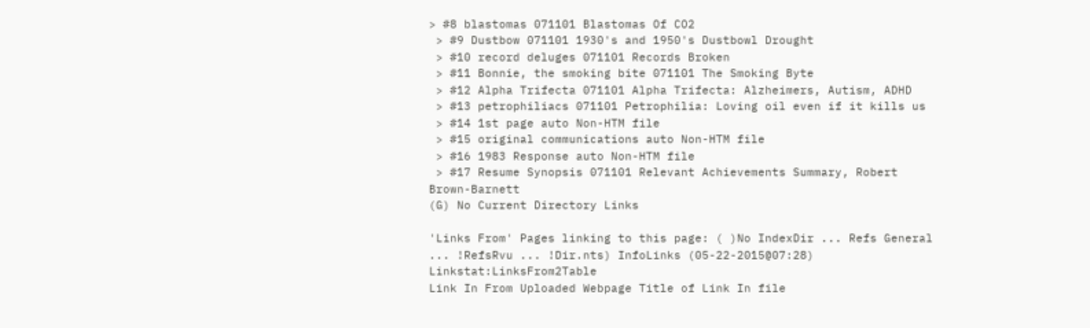> #8 blastomas 071101 Blastomas Of CO2
 > #9 Dustbow 071101 1930's and 1950's Dustbowl Drought
 > #10 record deluges 071101 Records Broken
 > #11 Bonnie, the smoking bite 071101 The Smoking Byte
 > #12 Alpha Trifecta 071101 Alpha Trifecta: Alzheimers, Autism, ADHD
 > #13 petrophiliacs 071101 Petrophilia: Loving oil even if it kills us
 > #14 1st page auto Non-HTM file
 > #15 original communications auto Non-HTM file
 > #16 1983 Response auto Non-HTM file
 > #17 Resume Synopsis 071101 Relevant Achievements Summary, Robert Brown-Barnett
(G) No Current Directory Links

'Links From' Pages linking to this page: ( )No IndexDir ... Refs General ... !RefsRvu ... !Dir.nts) InfoLinks (05-22-2015@07:28) Linkstat:LinksFrom2Table
Link In From Uploaded Webpage Title of Link In file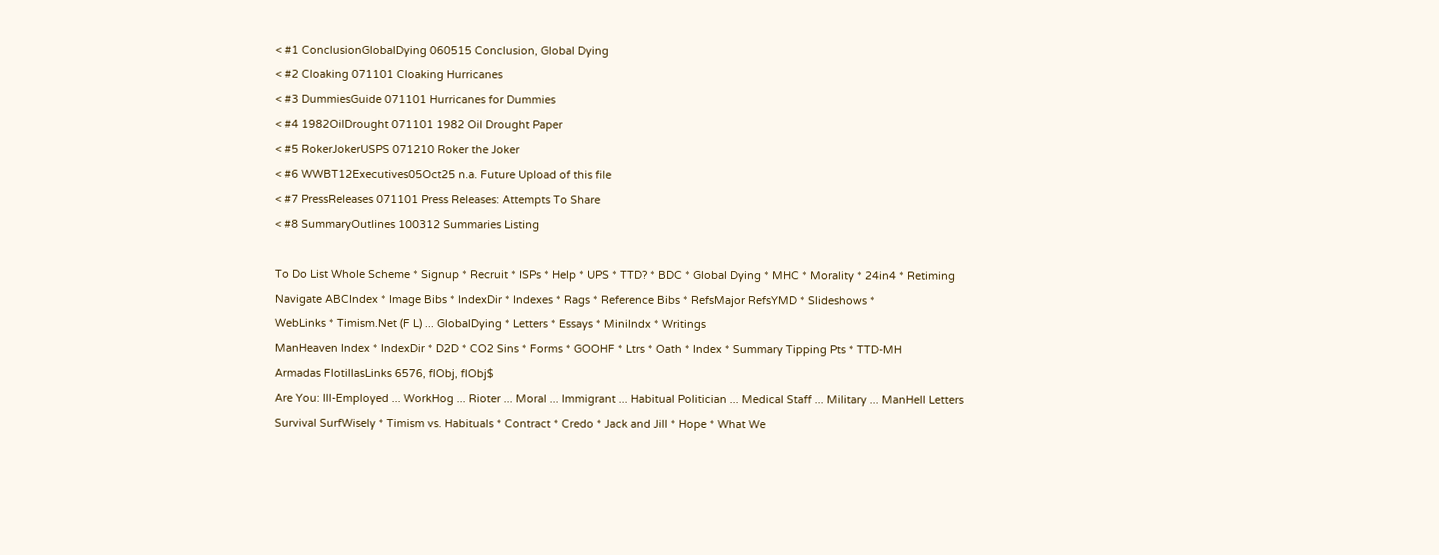< #1 ConclusionGlobalDying 060515 Conclusion, Global Dying
< #2 Cloaking 071101 Cloaking Hurricanes
< #3 DummiesGuide 071101 Hurricanes for Dummies
< #4 1982OilDrought 071101 1982 Oil Drought Paper
< #5 RokerJokerUSPS 071210 Roker the Joker
< #6 WWBT12Executives05Oct25 n.a. Future Upload of this file
< #7 PressReleases 071101 Press Releases: Attempts To Share
< #8 SummaryOutlines 100312 Summaries Listing

To Do List Whole Scheme * Signup * Recruit * ISPs * Help * UPS * TTD? * BDC * Global Dying * MHC * Morality * 24in4 * Retiming
Navigate ABCIndex * Image Bibs * IndexDir * Indexes * Rags * Reference Bibs * RefsMajor RefsYMD * Slideshows *
WebLinks * Timism.Net (F L) ... GlobalDying * Letters * Essays * MiniIndx * Writings
ManHeaven Index * IndexDir * D2D * CO2 Sins * Forms * GOOHF * Ltrs * Oath * Index * Summary Tipping Pts * TTD-MH
Armadas FlotillasLinks 6576, flObj, flObj$
Are You: Ill-Employed ... WorkHog ... Rioter ... Moral ... Immigrant ... Habitual Politician ... Medical Staff ... Military ... ManHell Letters
Survival SurfWisely * Timism vs. Habituals * Contract * Credo * Jack and Jill * Hope * What We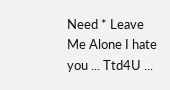Need * Leave Me Alone I hate you ... Ttd4U ...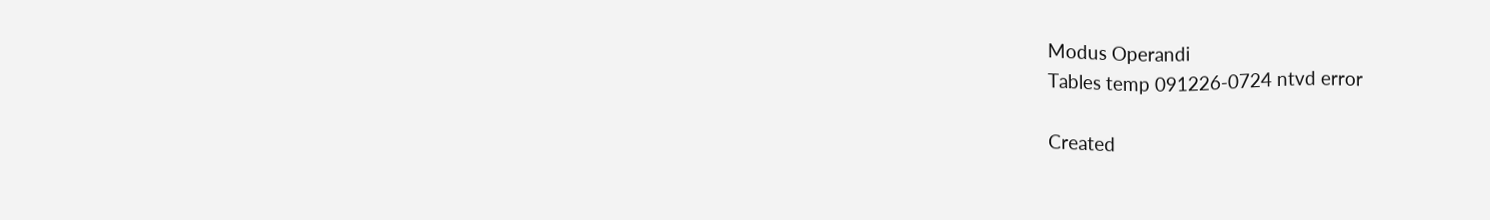Modus Operandi
Tables temp 091226-0724 ntvd error

Created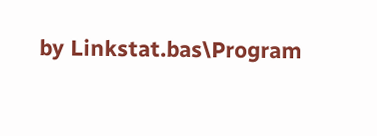by Linkstat.bas\Program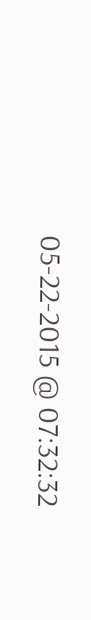05-22-2015 @ 07:32:32